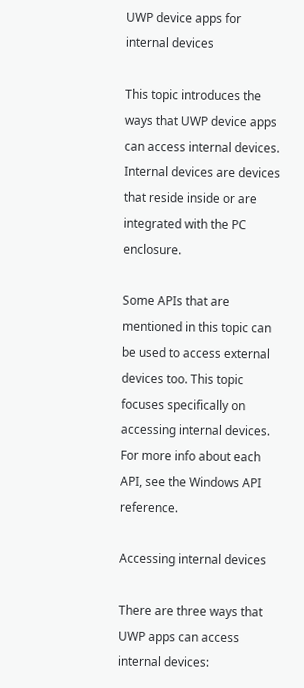UWP device apps for internal devices

This topic introduces the ways that UWP device apps can access internal devices. Internal devices are devices that reside inside or are integrated with the PC enclosure.

Some APIs that are mentioned in this topic can be used to access external devices too. This topic focuses specifically on accessing internal devices. For more info about each API, see the Windows API reference.

Accessing internal devices

There are three ways that UWP apps can access internal devices: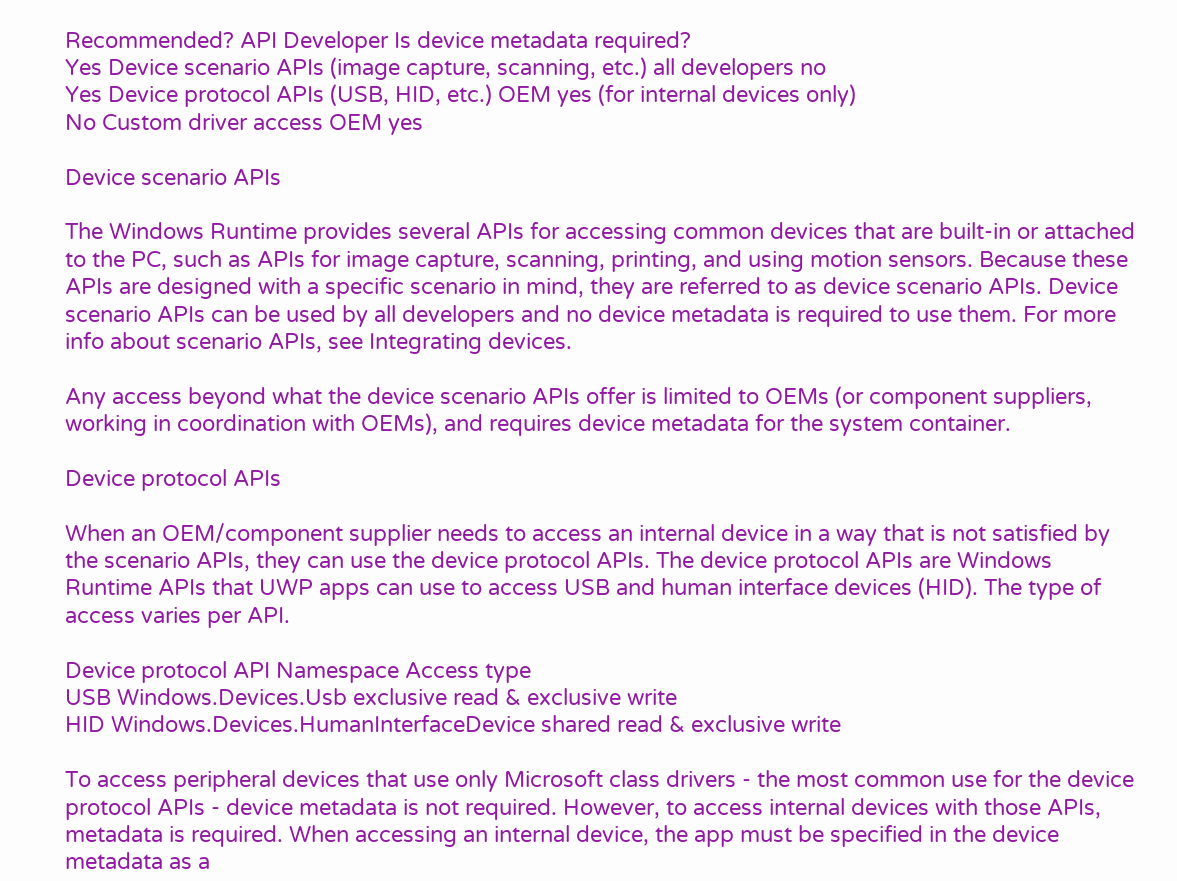Recommended? API Developer Is device metadata required?
Yes Device scenario APIs (image capture, scanning, etc.) all developers no
Yes Device protocol APIs (USB, HID, etc.) OEM yes (for internal devices only)
No Custom driver access OEM yes

Device scenario APIs

The Windows Runtime provides several APIs for accessing common devices that are built-in or attached to the PC, such as APIs for image capture, scanning, printing, and using motion sensors. Because these APIs are designed with a specific scenario in mind, they are referred to as device scenario APIs. Device scenario APIs can be used by all developers and no device metadata is required to use them. For more info about scenario APIs, see Integrating devices.

Any access beyond what the device scenario APIs offer is limited to OEMs (or component suppliers, working in coordination with OEMs), and requires device metadata for the system container.

Device protocol APIs

When an OEM/component supplier needs to access an internal device in a way that is not satisfied by the scenario APIs, they can use the device protocol APIs. The device protocol APIs are Windows Runtime APIs that UWP apps can use to access USB and human interface devices (HID). The type of access varies per API.

Device protocol API Namespace Access type
USB Windows.Devices.Usb exclusive read & exclusive write
HID Windows.Devices.HumanInterfaceDevice shared read & exclusive write

To access peripheral devices that use only Microsoft class drivers - the most common use for the device protocol APIs - device metadata is not required. However, to access internal devices with those APIs, metadata is required. When accessing an internal device, the app must be specified in the device metadata as a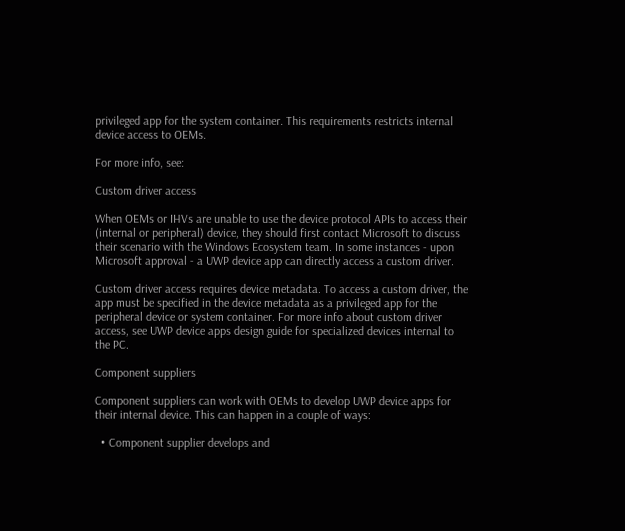privileged app for the system container. This requirements restricts internal device access to OEMs.

For more info, see:

Custom driver access

When OEMs or IHVs are unable to use the device protocol APIs to access their (internal or peripheral) device, they should first contact Microsoft to discuss their scenario with the Windows Ecosystem team. In some instances - upon Microsoft approval - a UWP device app can directly access a custom driver.

Custom driver access requires device metadata. To access a custom driver, the app must be specified in the device metadata as a privileged app for the peripheral device or system container. For more info about custom driver access, see UWP device apps design guide for specialized devices internal to the PC.

Component suppliers

Component suppliers can work with OEMs to develop UWP device apps for their internal device. This can happen in a couple of ways:

  • Component supplier develops and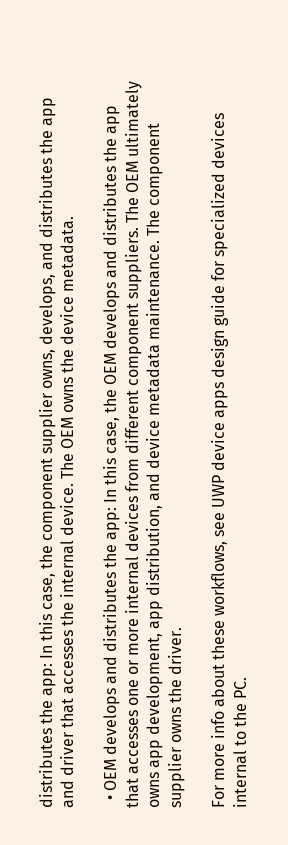distributes the app: In this case, the component supplier owns, develops, and distributes the app and driver that accesses the internal device. The OEM owns the device metadata.

  • OEM develops and distributes the app: In this case, the OEM develops and distributes the app that accesses one or more internal devices from different component suppliers. The OEM ultimately owns app development, app distribution, and device metadata maintenance. The component supplier owns the driver.

For more info about these workflows, see UWP device apps design guide for specialized devices internal to the PC.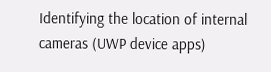Identifying the location of internal cameras (UWP device apps)